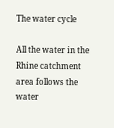The water cycle

All the water in the Rhine catchment area follows the water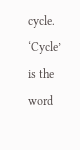cycle. ‘Cycle’ is the word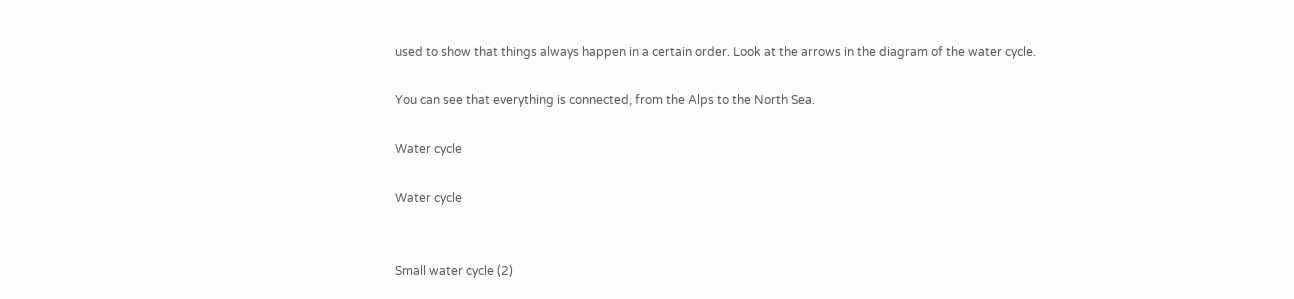used to show that things always happen in a certain order. Look at the arrows in the diagram of the water cycle.

You can see that everything is connected, from the Alps to the North Sea.

Water cycle

Water cycle


Small water cycle (2)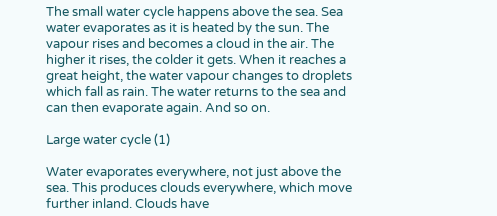The small water cycle happens above the sea. Sea water evaporates as it is heated by the sun. The vapour rises and becomes a cloud in the air. The higher it rises, the colder it gets. When it reaches a great height, the water vapour changes to droplets which fall as rain. The water returns to the sea and can then evaporate again. And so on.

Large water cycle (1)

Water evaporates everywhere, not just above the sea. This produces clouds everywhere, which move further inland. Clouds have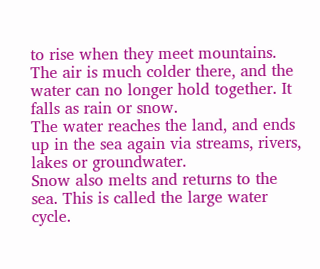to rise when they meet mountains. The air is much colder there, and the water can no longer hold together. It falls as rain or snow.
The water reaches the land, and ends up in the sea again via streams, rivers, lakes or groundwater.
Snow also melts and returns to the sea. This is called the large water cycle.